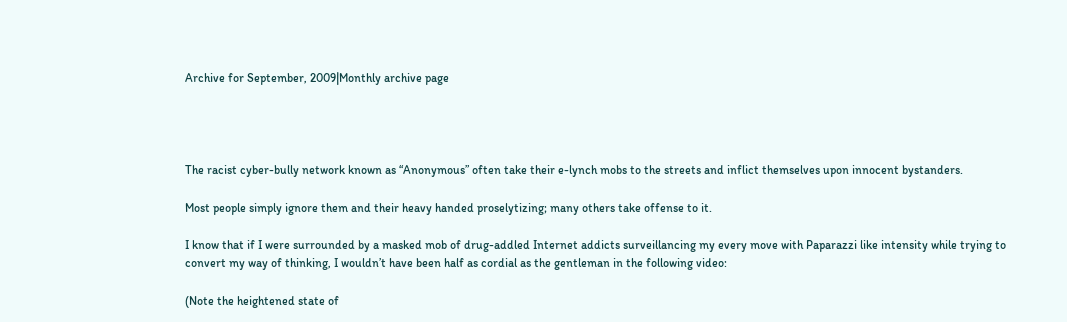Archive for September, 2009|Monthly archive page




The racist cyber-bully network known as “Anonymous” often take their e-lynch mobs to the streets and inflict themselves upon innocent bystanders.

Most people simply ignore them and their heavy handed proselytizing; many others take offense to it.

I know that if I were surrounded by a masked mob of drug-addled Internet addicts surveillancing my every move with Paparazzi like intensity while trying to convert my way of thinking, I wouldn’t have been half as cordial as the gentleman in the following video:

(Note the heightened state of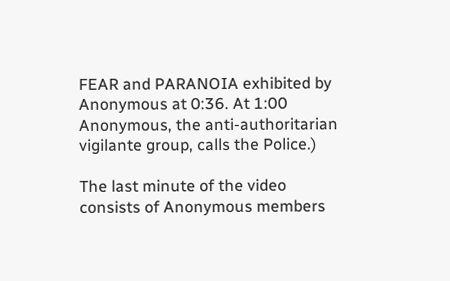FEAR and PARANOIA exhibited by Anonymous at 0:36. At 1:00 Anonymous, the anti-authoritarian vigilante group, calls the Police.)

The last minute of the video consists of Anonymous members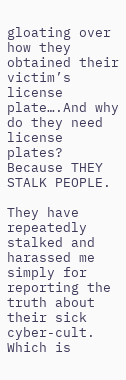gloating over how they obtained their victim’s license plate….And why do they need license plates? Because THEY STALK PEOPLE.

They have repeatedly stalked and harassed me simply for reporting the truth about their sick cyber-cult. Which is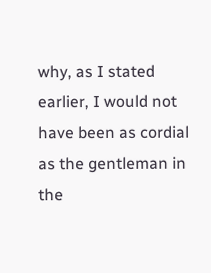why, as I stated earlier, I would not have been as cordial as the gentleman in the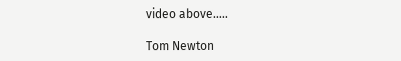video above…..

Tom Newton